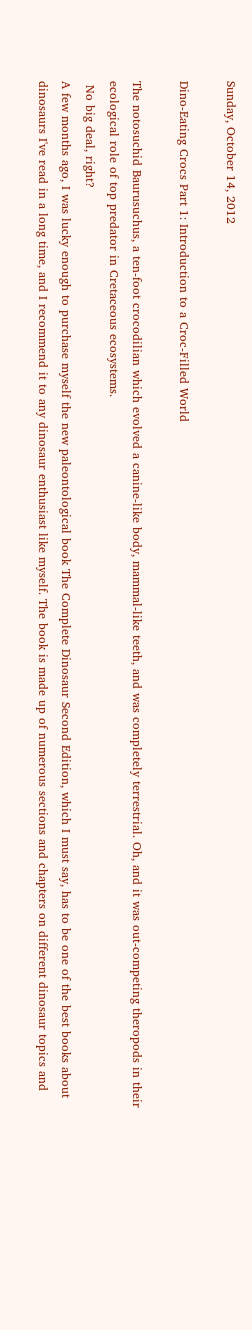Sunday, October 14, 2012

Dino-Eating Crocs Part 1: Introduction to a Croc-Filled World

The notosuchid Baurusuchus, a ten-foot crocodilian which evolved a canine-like body, mammal-like teeth, and was completely terrestrial. Oh, and it was out-competing theropods in their ecological role of top predator in Cretaceous ecosystems.
 No big deal, right?
A few months ago, I was lucky enough to purchase myself the new paleontological book The Complete Dinosaur Second Edition, which I must say, has to be one of the best books about dinosaurs I've read in a long time, and I recommend it to any dinosaur enthusiast like myself. The book is made up of numerous sections and chapters on different dinosaur topics and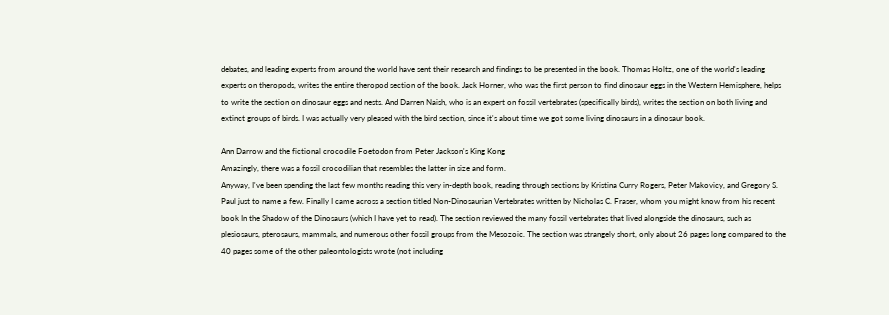debates, and leading experts from around the world have sent their research and findings to be presented in the book. Thomas Holtz, one of the world's leading experts on theropods, writes the entire theropod section of the book. Jack Horner, who was the first person to find dinosaur eggs in the Western Hemisphere, helps to write the section on dinosaur eggs and nests. And Darren Naish, who is an expert on fossil vertebrates (specifically birds), writes the section on both living and extinct groups of birds. I was actually very pleased with the bird section, since it's about time we got some living dinosaurs in a dinosaur book.

Ann Darrow and the fictional crocodile Foetodon from Peter Jackson's King Kong
Amazingly, there was a fossil crocodilian that resembles the latter in size and form.
Anyway, I've been spending the last few months reading this very in-depth book, reading through sections by Kristina Curry Rogers, Peter Makovicy, and Gregory S. Paul just to name a few. Finally I came across a section titled Non-Dinosaurian Vertebrates written by Nicholas C. Fraser, whom you might know from his recent book In the Shadow of the Dinosaurs (which I have yet to read). The section reviewed the many fossil vertebrates that lived alongside the dinosaurs, such as plesiosaurs, pterosaurs, mammals, and numerous other fossil groups from the Mesozoic. The section was strangely short, only about 26 pages long compared to the 40 pages some of the other paleontologists wrote (not including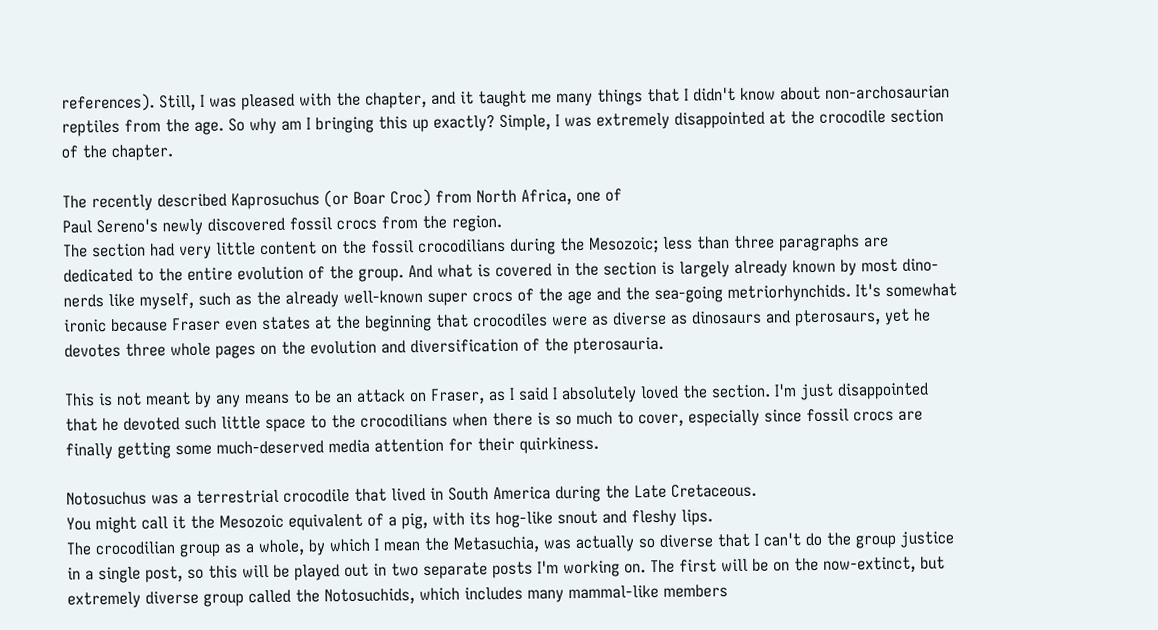references). Still, I was pleased with the chapter, and it taught me many things that I didn't know about non-archosaurian reptiles from the age. So why am I bringing this up exactly? Simple, I was extremely disappointed at the crocodile section of the chapter.

The recently described Kaprosuchus (or Boar Croc) from North Africa, one of
Paul Sereno's newly discovered fossil crocs from the region.
The section had very little content on the fossil crocodilians during the Mesozoic; less than three paragraphs are dedicated to the entire evolution of the group. And what is covered in the section is largely already known by most dino-nerds like myself, such as the already well-known super crocs of the age and the sea-going metriorhynchids. It's somewhat ironic because Fraser even states at the beginning that crocodiles were as diverse as dinosaurs and pterosaurs, yet he devotes three whole pages on the evolution and diversification of the pterosauria.

This is not meant by any means to be an attack on Fraser, as I said I absolutely loved the section. I'm just disappointed that he devoted such little space to the crocodilians when there is so much to cover, especially since fossil crocs are finally getting some much-deserved media attention for their quirkiness.

Notosuchus was a terrestrial crocodile that lived in South America during the Late Cretaceous.
You might call it the Mesozoic equivalent of a pig, with its hog-like snout and fleshy lips.
The crocodilian group as a whole, by which I mean the Metasuchia, was actually so diverse that I can't do the group justice in a single post, so this will be played out in two separate posts I'm working on. The first will be on the now-extinct, but extremely diverse group called the Notosuchids, which includes many mammal-like members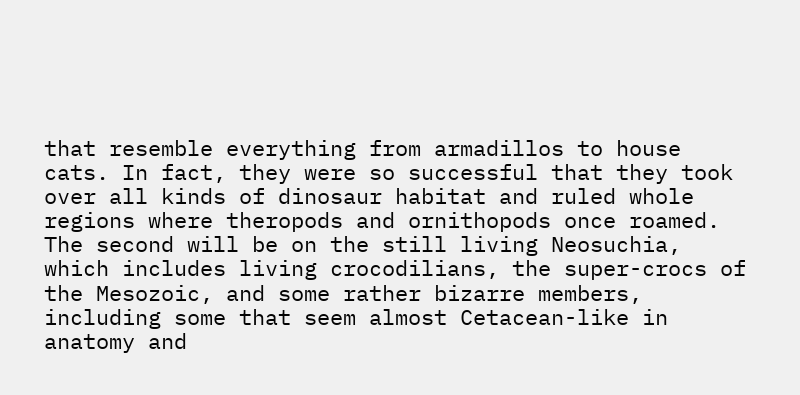that resemble everything from armadillos to house cats. In fact, they were so successful that they took over all kinds of dinosaur habitat and ruled whole regions where theropods and ornithopods once roamed. The second will be on the still living Neosuchia, which includes living crocodilians, the super-crocs of the Mesozoic, and some rather bizarre members, including some that seem almost Cetacean-like in anatomy and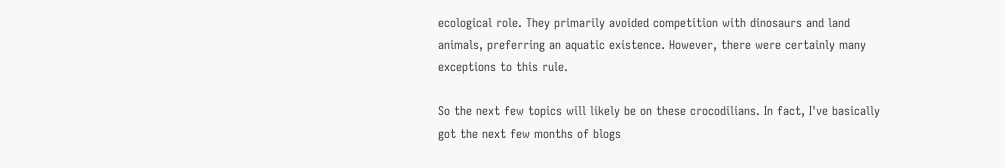ecological role. They primarily avoided competition with dinosaurs and land animals, preferring an aquatic existence. However, there were certainly many exceptions to this rule.

So the next few topics will likely be on these crocodilians. In fact, I've basically got the next few months of blogs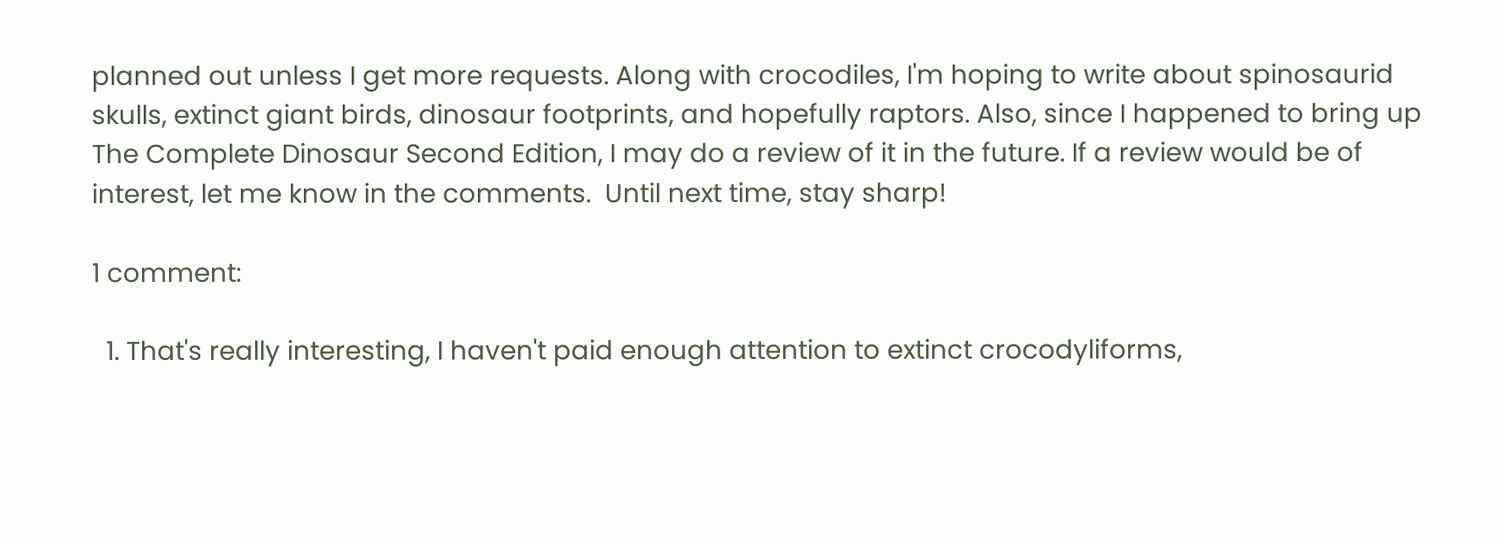planned out unless I get more requests. Along with crocodiles, I'm hoping to write about spinosaurid skulls, extinct giant birds, dinosaur footprints, and hopefully raptors. Also, since I happened to bring up The Complete Dinosaur Second Edition, I may do a review of it in the future. If a review would be of interest, let me know in the comments.  Until next time, stay sharp!

1 comment:

  1. That's really interesting, I haven't paid enough attention to extinct crocodyliforms,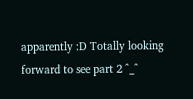apparently :D Totally looking forward to see part 2 ^_^